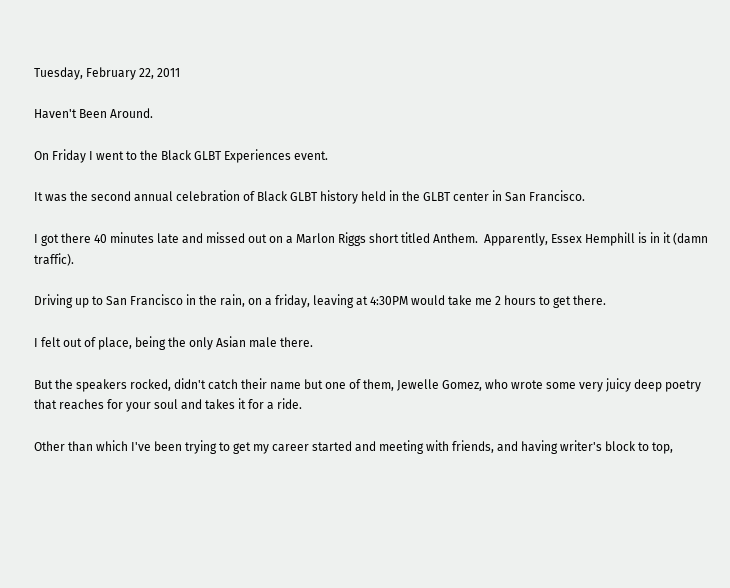Tuesday, February 22, 2011

Haven't Been Around.

On Friday I went to the Black GLBT Experiences event.

It was the second annual celebration of Black GLBT history held in the GLBT center in San Francisco.

I got there 40 minutes late and missed out on a Marlon Riggs short titled Anthem.  Apparently, Essex Hemphill is in it (damn traffic).

Driving up to San Francisco in the rain, on a friday, leaving at 4:30PM would take me 2 hours to get there.

I felt out of place, being the only Asian male there.

But the speakers rocked, didn't catch their name but one of them, Jewelle Gomez, who wrote some very juicy deep poetry that reaches for your soul and takes it for a ride.

Other than which I've been trying to get my career started and meeting with friends, and having writer's block to top,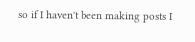so if I haven't been making posts I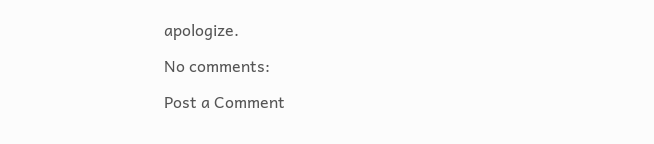apologize.

No comments:

Post a Comment